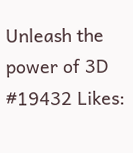Unleash the power of 3D
#19432 Likes: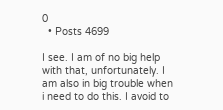0
  • Posts 4699

I see. I am of no big help with that, unfortunately. I am also in big trouble when i need to do this. I avoid to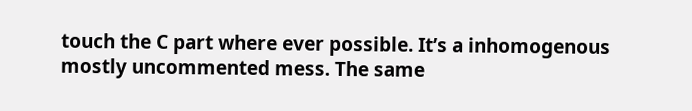touch the C part where ever possible. It’s a inhomogenous mostly uncommented mess. The same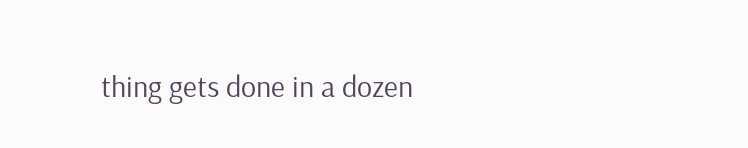thing gets done in a dozen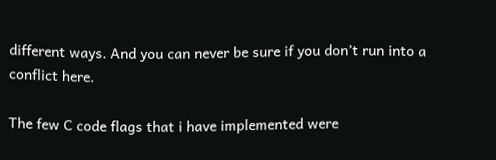different ways. And you can never be sure if you don’t run into a conflict here.

The few C code flags that i have implemented were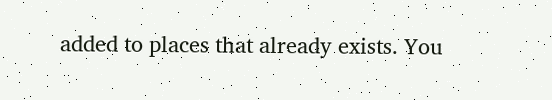added to places that already exists. You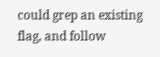could grep an existing flag, and follow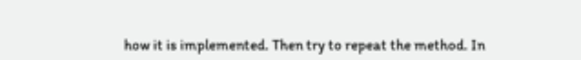how it is implemented. Then try to repeat the method. In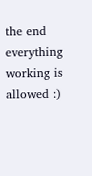the end everything working is allowed :)